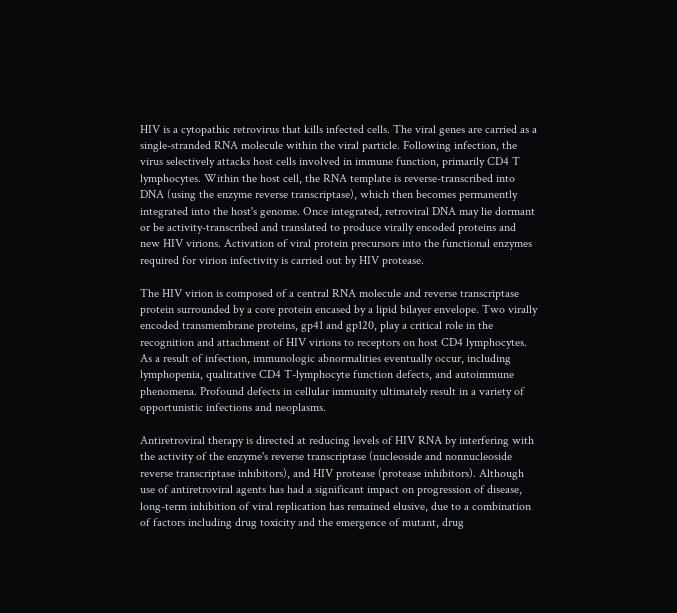HIV is a cytopathic retrovirus that kills infected cells. The viral genes are carried as a single-stranded RNA molecule within the viral particle. Following infection, the virus selectively attacks host cells involved in immune function, primarily CD4 T lymphocytes. Within the host cell, the RNA template is reverse-transcribed into DNA (using the enzyme reverse transcriptase), which then becomes permanently integrated into the host's genome. Once integrated, retroviral DNA may lie dormant or be activity-transcribed and translated to produce virally encoded proteins and new HIV virions. Activation of viral protein precursors into the functional enzymes required for virion infectivity is carried out by HIV protease.

The HIV virion is composed of a central RNA molecule and reverse transcriptase protein surrounded by a core protein encased by a lipid bilayer envelope. Two virally encoded transmembrane proteins, gp41 and gp120, play a critical role in the recognition and attachment of HIV virions to receptors on host CD4 lymphocytes. As a result of infection, immunologic abnormalities eventually occur, including lymphopenia, qualitative CD4 T-lymphocyte function defects, and autoimmune phenomena. Profound defects in cellular immunity ultimately result in a variety of opportunistic infections and neoplasms.

Antiretroviral therapy is directed at reducing levels of HIV RNA by interfering with the activity of the enzyme's reverse transcriptase (nucleoside and nonnucleoside reverse transcriptase inhibitors), and HIV protease (protease inhibitors). Although use of antiretroviral agents has had a significant impact on progression of disease, long-term inhibition of viral replication has remained elusive, due to a combination of factors including drug toxicity and the emergence of mutant, drug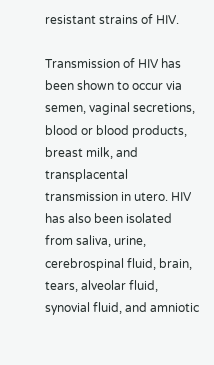resistant strains of HIV.

Transmission of HIV has been shown to occur via semen, vaginal secretions, blood or blood products, breast milk, and transplacental transmission in utero. HIV has also been isolated from saliva, urine, cerebrospinal fluid, brain, tears, alveolar fluid, synovial fluid, and amniotic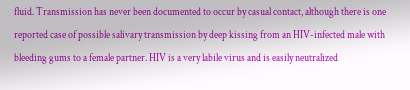fluid. Transmission has never been documented to occur by casual contact, although there is one reported case of possible salivary transmission by deep kissing from an HIV-infected male with bleeding gums to a female partner. HIV is a very labile virus and is easily neutralized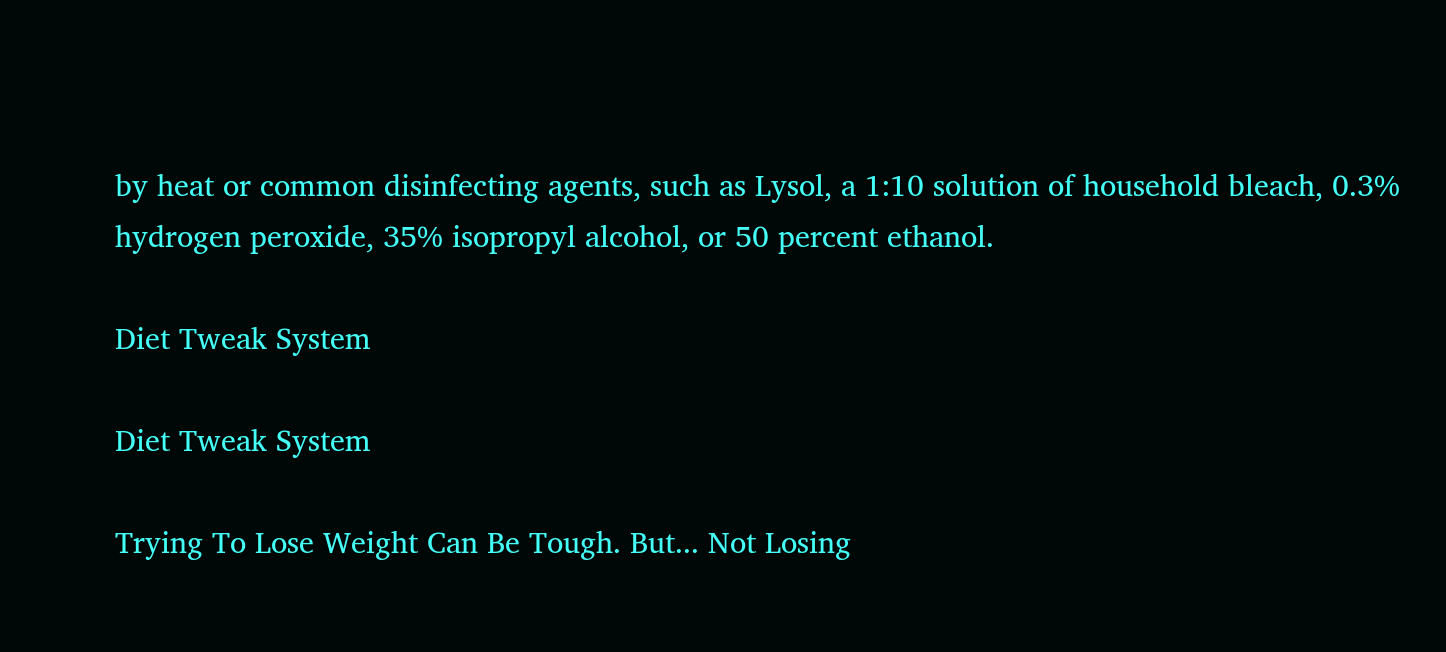by heat or common disinfecting agents, such as Lysol, a 1:10 solution of household bleach, 0.3% hydrogen peroxide, 35% isopropyl alcohol, or 50 percent ethanol.

Diet Tweak System

Diet Tweak System

Trying To Lose Weight Can Be Tough. But... Not Losing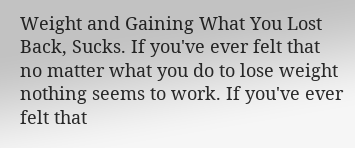Weight and Gaining What You Lost Back, Sucks. If you've ever felt that no matter what you do to lose weight nothing seems to work. If you've ever felt that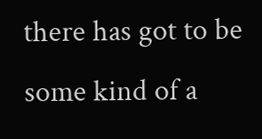there has got to be some kind of a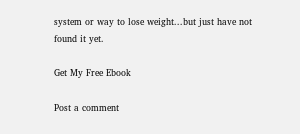system or way to lose weight...but just have not found it yet.

Get My Free Ebook

Post a comment